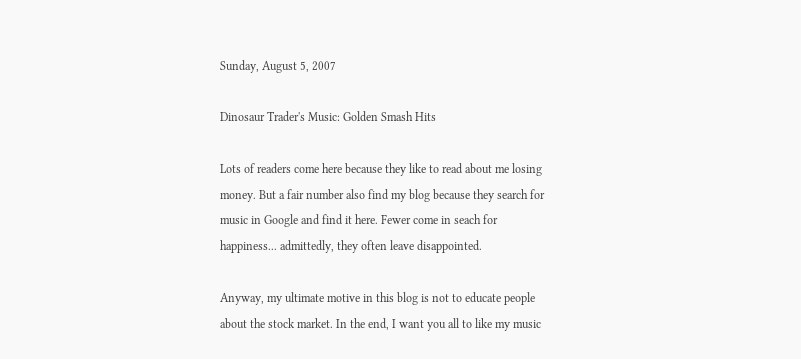Sunday, August 5, 2007

Dinosaur Trader's Music: Golden Smash Hits

Lots of readers come here because they like to read about me losing money. But a fair number also find my blog because they search for music in Google and find it here. Fewer come in seach for happiness... admittedly, they often leave disappointed.

Anyway, my ultimate motive in this blog is not to educate people about the stock market. In the end, I want you all to like my music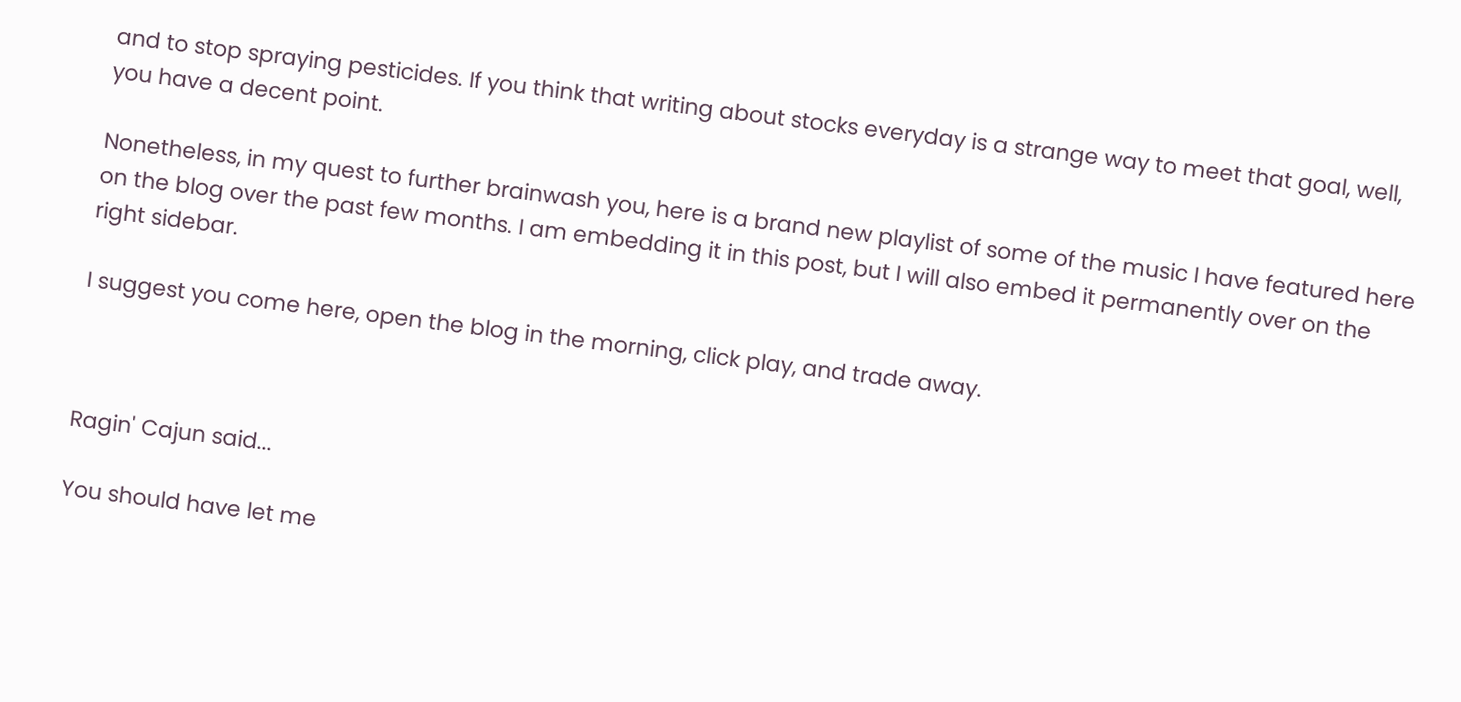and to stop spraying pesticides. If you think that writing about stocks everyday is a strange way to meet that goal, well, you have a decent point.

Nonetheless, in my quest to further brainwash you, here is a brand new playlist of some of the music I have featured here on the blog over the past few months. I am embedding it in this post, but I will also embed it permanently over on the right sidebar.

I suggest you come here, open the blog in the morning, click play, and trade away.



Ragin' Cajun said...

You should have let me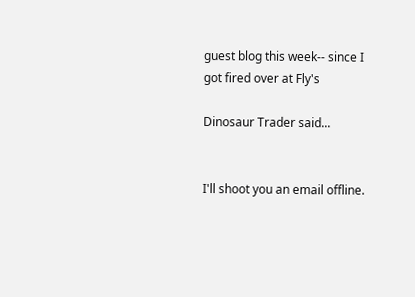guest blog this week-- since I got fired over at Fly's

Dinosaur Trader said...


I'll shoot you an email offline.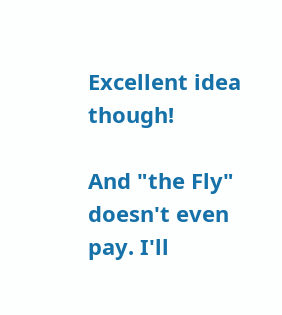Excellent idea though!

And "the Fly" doesn't even pay. I'll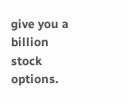give you a billion stock options.